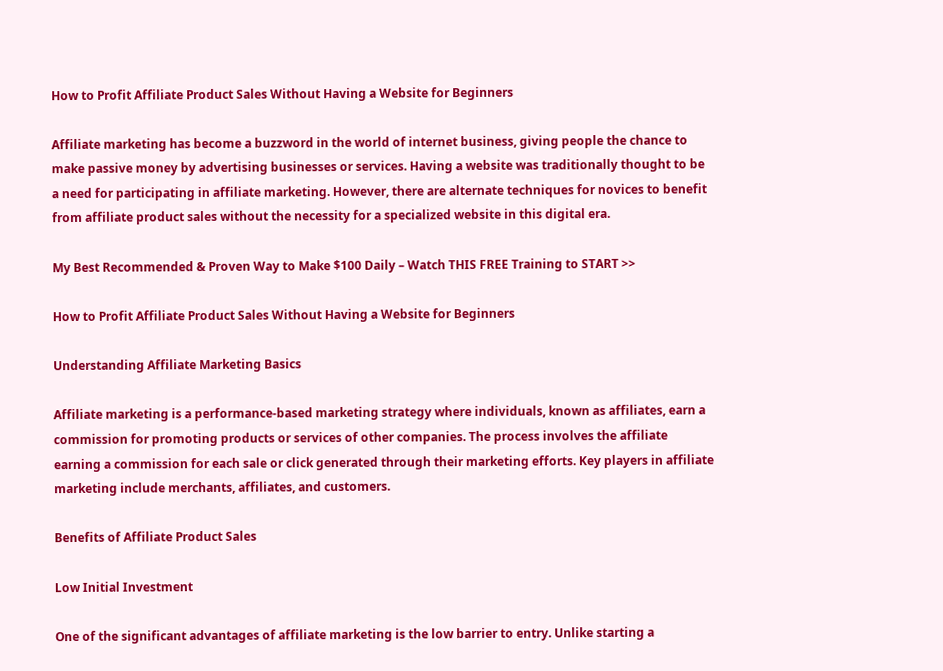How to Profit Affiliate Product Sales Without Having a Website for Beginners

Affiliate marketing has become a buzzword in the world of internet business, giving people the chance to make passive money by advertising businesses or services. Having a website was traditionally thought to be a need for participating in affiliate marketing. However, there are alternate techniques for novices to benefit from affiliate product sales without the necessity for a specialized website in this digital era.

My Best Recommended & Proven Way to Make $100 Daily – Watch THIS FREE Training to START >>

How to Profit Affiliate Product Sales Without Having a Website for Beginners

Understanding Affiliate Marketing Basics

Affiliate marketing is a performance-based marketing strategy where individuals, known as affiliates, earn a commission for promoting products or services of other companies. The process involves the affiliate earning a commission for each sale or click generated through their marketing efforts. Key players in affiliate marketing include merchants, affiliates, and customers.

Benefits of Affiliate Product Sales

Low Initial Investment

One of the significant advantages of affiliate marketing is the low barrier to entry. Unlike starting a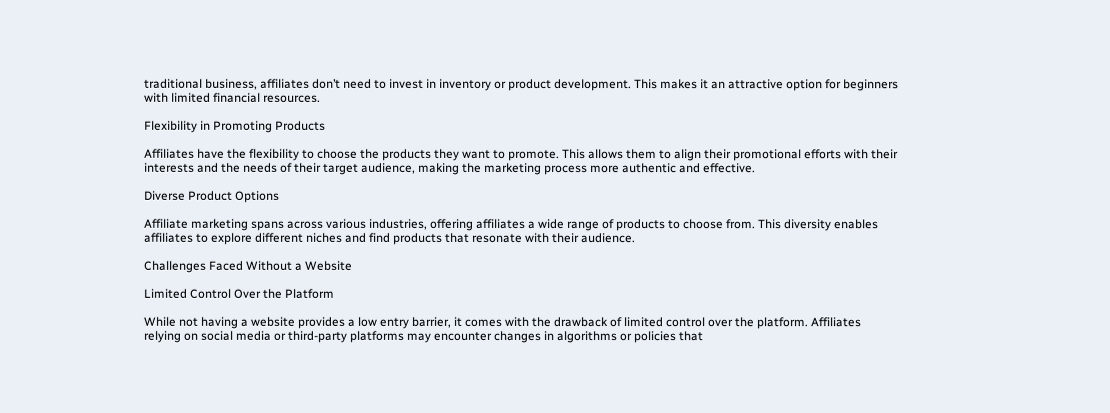traditional business, affiliates don’t need to invest in inventory or product development. This makes it an attractive option for beginners with limited financial resources.

Flexibility in Promoting Products

Affiliates have the flexibility to choose the products they want to promote. This allows them to align their promotional efforts with their interests and the needs of their target audience, making the marketing process more authentic and effective.

Diverse Product Options

Affiliate marketing spans across various industries, offering affiliates a wide range of products to choose from. This diversity enables affiliates to explore different niches and find products that resonate with their audience.

Challenges Faced Without a Website

Limited Control Over the Platform

While not having a website provides a low entry barrier, it comes with the drawback of limited control over the platform. Affiliates relying on social media or third-party platforms may encounter changes in algorithms or policies that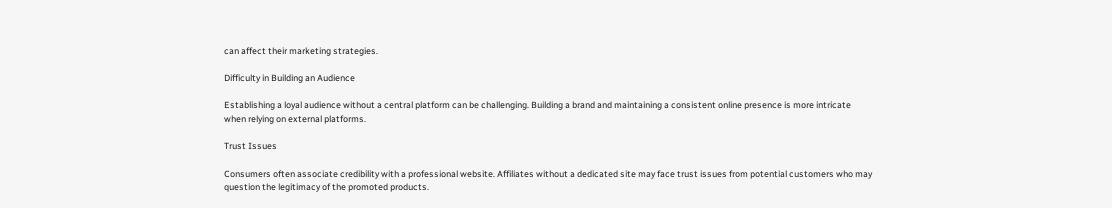can affect their marketing strategies.

Difficulty in Building an Audience

Establishing a loyal audience without a central platform can be challenging. Building a brand and maintaining a consistent online presence is more intricate when relying on external platforms.

Trust Issues

Consumers often associate credibility with a professional website. Affiliates without a dedicated site may face trust issues from potential customers who may question the legitimacy of the promoted products.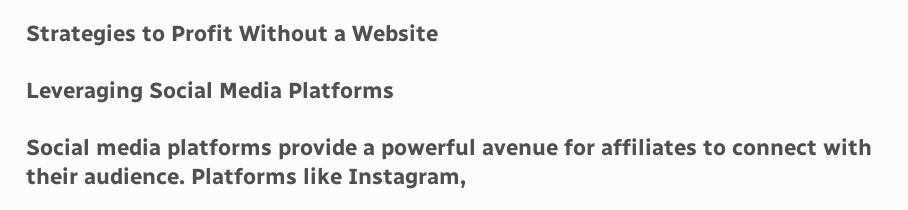Strategies to Profit Without a Website

Leveraging Social Media Platforms

Social media platforms provide a powerful avenue for affiliates to connect with their audience. Platforms like Instagram,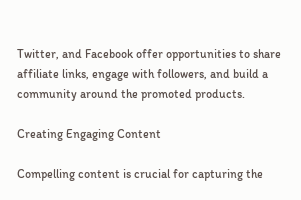Twitter, and Facebook offer opportunities to share affiliate links, engage with followers, and build a community around the promoted products.

Creating Engaging Content

Compelling content is crucial for capturing the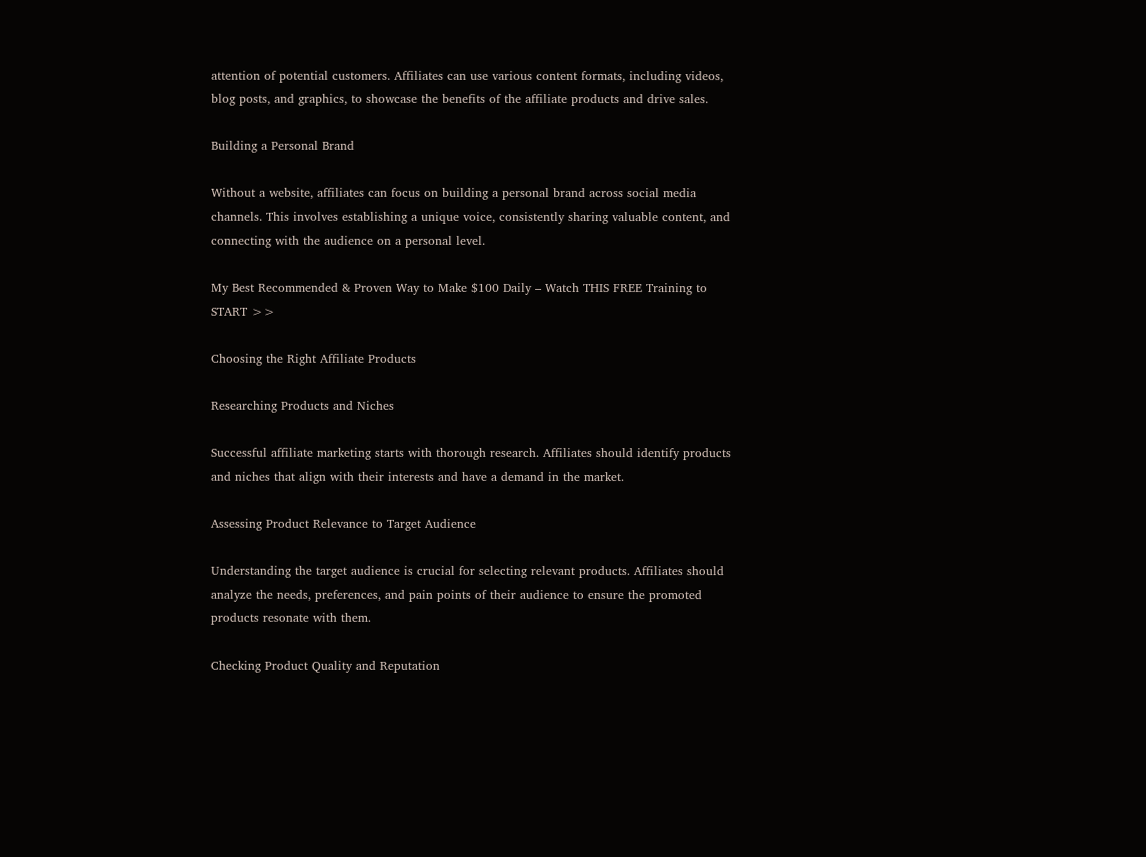attention of potential customers. Affiliates can use various content formats, including videos, blog posts, and graphics, to showcase the benefits of the affiliate products and drive sales.

Building a Personal Brand

Without a website, affiliates can focus on building a personal brand across social media channels. This involves establishing a unique voice, consistently sharing valuable content, and connecting with the audience on a personal level.

My Best Recommended & Proven Way to Make $100 Daily – Watch THIS FREE Training to START >>

Choosing the Right Affiliate Products

Researching Products and Niches

Successful affiliate marketing starts with thorough research. Affiliates should identify products and niches that align with their interests and have a demand in the market.

Assessing Product Relevance to Target Audience

Understanding the target audience is crucial for selecting relevant products. Affiliates should analyze the needs, preferences, and pain points of their audience to ensure the promoted products resonate with them.

Checking Product Quality and Reputation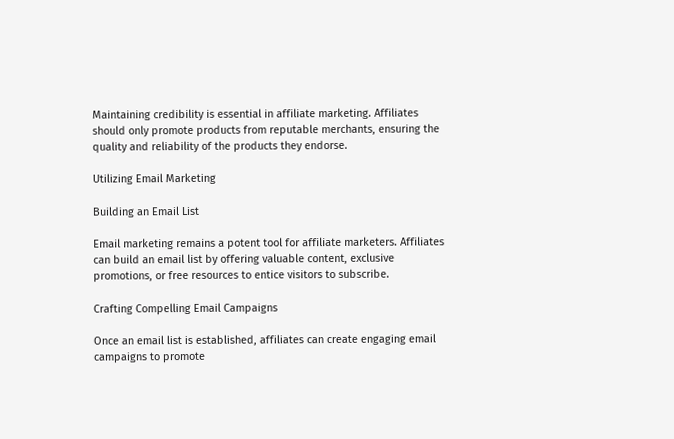Maintaining credibility is essential in affiliate marketing. Affiliates should only promote products from reputable merchants, ensuring the quality and reliability of the products they endorse.

Utilizing Email Marketing

Building an Email List

Email marketing remains a potent tool for affiliate marketers. Affiliates can build an email list by offering valuable content, exclusive promotions, or free resources to entice visitors to subscribe.

Crafting Compelling Email Campaigns

Once an email list is established, affiliates can create engaging email campaigns to promote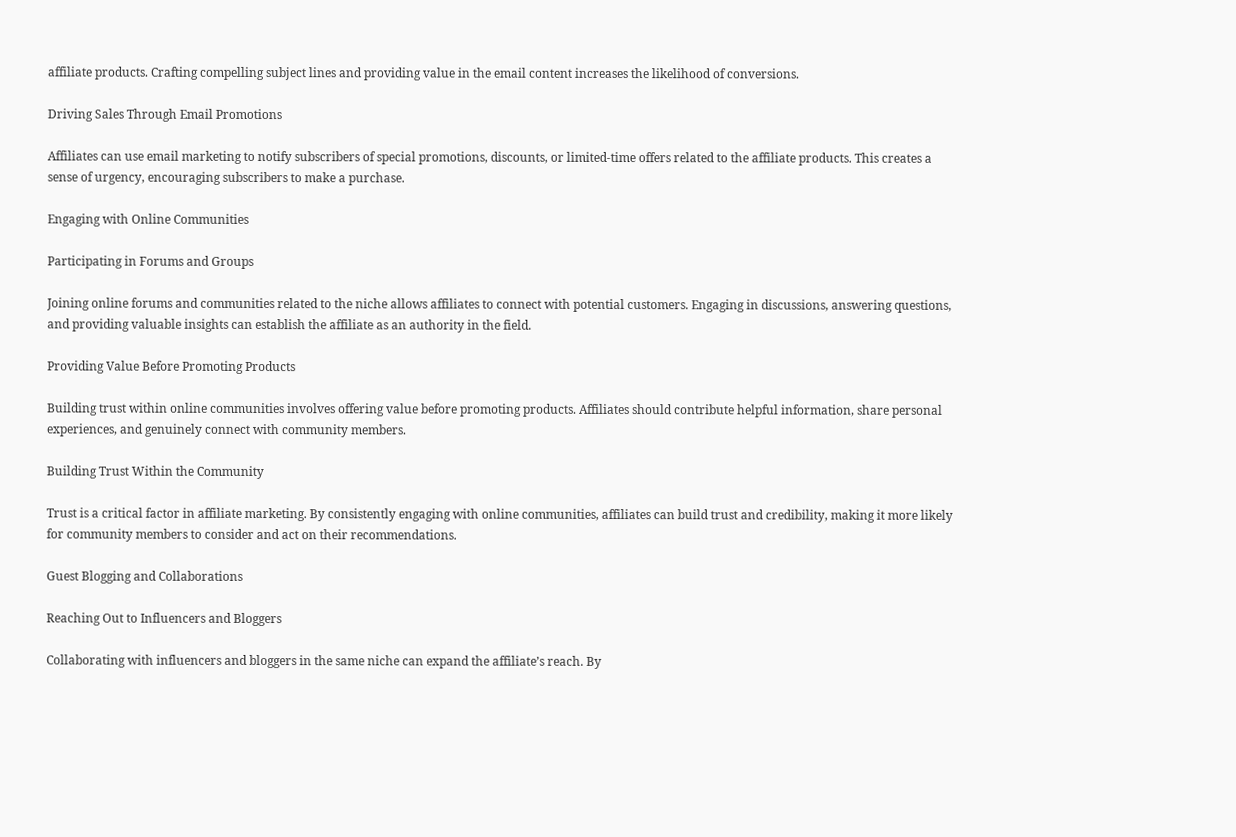affiliate products. Crafting compelling subject lines and providing value in the email content increases the likelihood of conversions.

Driving Sales Through Email Promotions

Affiliates can use email marketing to notify subscribers of special promotions, discounts, or limited-time offers related to the affiliate products. This creates a sense of urgency, encouraging subscribers to make a purchase.

Engaging with Online Communities

Participating in Forums and Groups

Joining online forums and communities related to the niche allows affiliates to connect with potential customers. Engaging in discussions, answering questions, and providing valuable insights can establish the affiliate as an authority in the field.

Providing Value Before Promoting Products

Building trust within online communities involves offering value before promoting products. Affiliates should contribute helpful information, share personal experiences, and genuinely connect with community members.

Building Trust Within the Community

Trust is a critical factor in affiliate marketing. By consistently engaging with online communities, affiliates can build trust and credibility, making it more likely for community members to consider and act on their recommendations.

Guest Blogging and Collaborations

Reaching Out to Influencers and Bloggers

Collaborating with influencers and bloggers in the same niche can expand the affiliate’s reach. By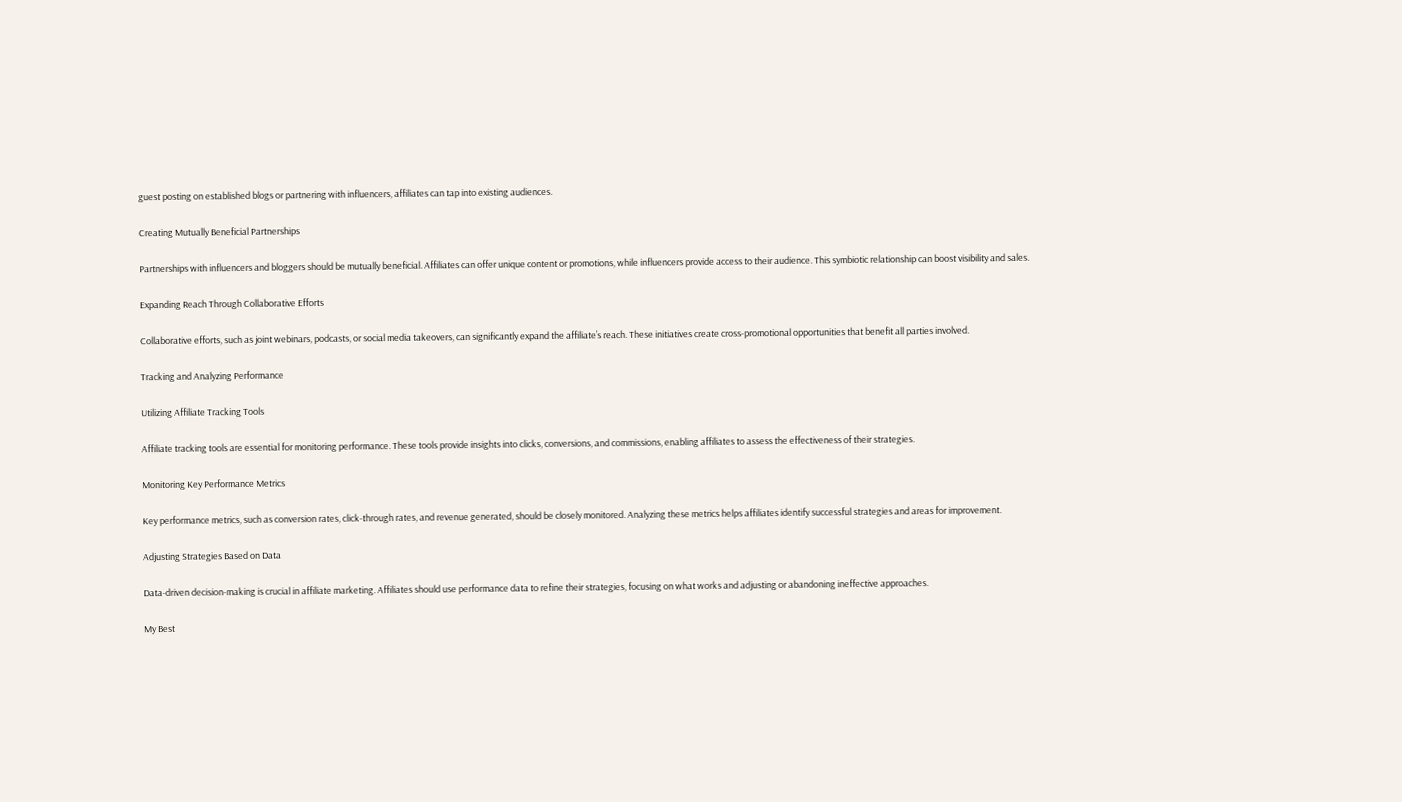guest posting on established blogs or partnering with influencers, affiliates can tap into existing audiences.

Creating Mutually Beneficial Partnerships

Partnerships with influencers and bloggers should be mutually beneficial. Affiliates can offer unique content or promotions, while influencers provide access to their audience. This symbiotic relationship can boost visibility and sales.

Expanding Reach Through Collaborative Efforts

Collaborative efforts, such as joint webinars, podcasts, or social media takeovers, can significantly expand the affiliate’s reach. These initiatives create cross-promotional opportunities that benefit all parties involved.

Tracking and Analyzing Performance

Utilizing Affiliate Tracking Tools

Affiliate tracking tools are essential for monitoring performance. These tools provide insights into clicks, conversions, and commissions, enabling affiliates to assess the effectiveness of their strategies.

Monitoring Key Performance Metrics

Key performance metrics, such as conversion rates, click-through rates, and revenue generated, should be closely monitored. Analyzing these metrics helps affiliates identify successful strategies and areas for improvement.

Adjusting Strategies Based on Data

Data-driven decision-making is crucial in affiliate marketing. Affiliates should use performance data to refine their strategies, focusing on what works and adjusting or abandoning ineffective approaches.

My Best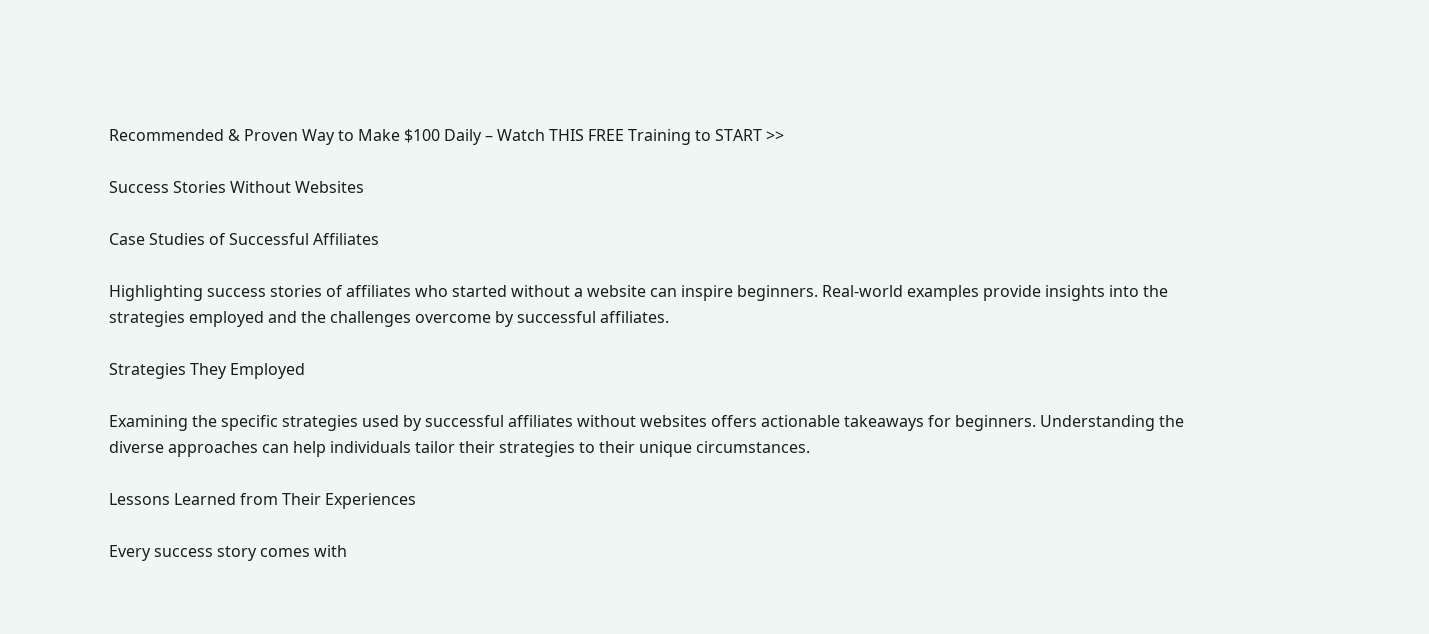Recommended & Proven Way to Make $100 Daily – Watch THIS FREE Training to START >>

Success Stories Without Websites

Case Studies of Successful Affiliates

Highlighting success stories of affiliates who started without a website can inspire beginners. Real-world examples provide insights into the strategies employed and the challenges overcome by successful affiliates.

Strategies They Employed

Examining the specific strategies used by successful affiliates without websites offers actionable takeaways for beginners. Understanding the diverse approaches can help individuals tailor their strategies to their unique circumstances.

Lessons Learned from Their Experiences

Every success story comes with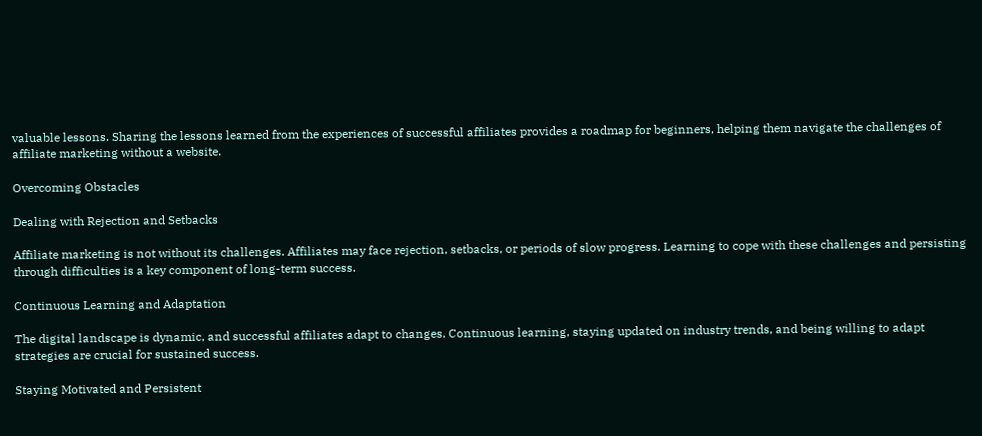valuable lessons. Sharing the lessons learned from the experiences of successful affiliates provides a roadmap for beginners, helping them navigate the challenges of affiliate marketing without a website.

Overcoming Obstacles

Dealing with Rejection and Setbacks

Affiliate marketing is not without its challenges. Affiliates may face rejection, setbacks, or periods of slow progress. Learning to cope with these challenges and persisting through difficulties is a key component of long-term success.

Continuous Learning and Adaptation

The digital landscape is dynamic, and successful affiliates adapt to changes. Continuous learning, staying updated on industry trends, and being willing to adapt strategies are crucial for sustained success.

Staying Motivated and Persistent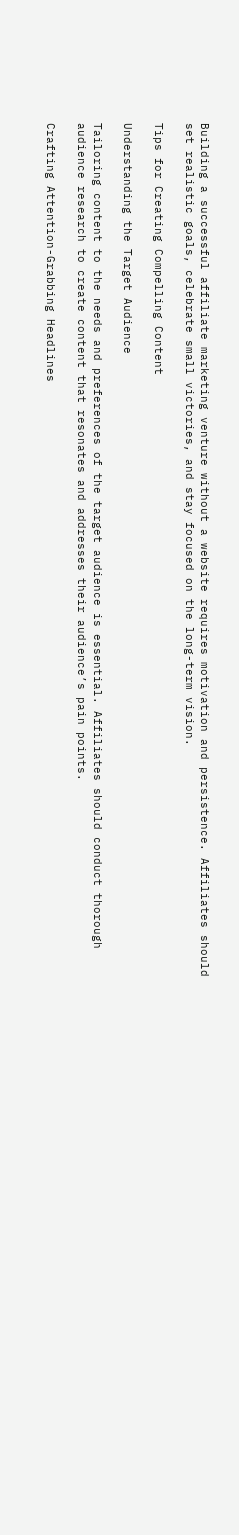Building a successful affiliate marketing venture without a website requires motivation and persistence. Affiliates should set realistic goals, celebrate small victories, and stay focused on the long-term vision.

Tips for Creating Compelling Content

Understanding the Target Audience

Tailoring content to the needs and preferences of the target audience is essential. Affiliates should conduct thorough audience research to create content that resonates and addresses their audience’s pain points.

Crafting Attention-Grabbing Headlines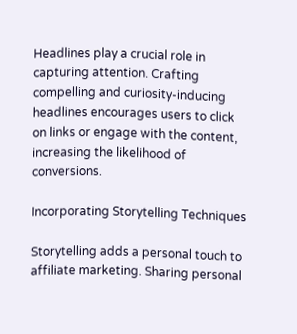Headlines play a crucial role in capturing attention. Crafting compelling and curiosity-inducing headlines encourages users to click on links or engage with the content, increasing the likelihood of conversions.

Incorporating Storytelling Techniques

Storytelling adds a personal touch to affiliate marketing. Sharing personal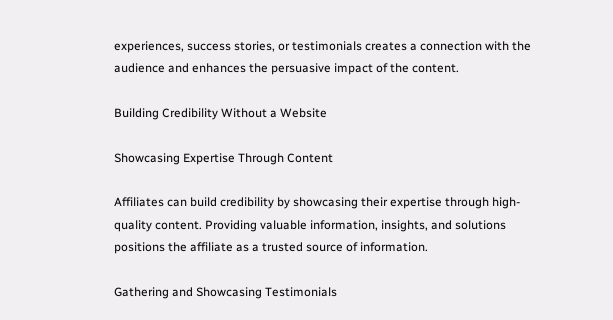experiences, success stories, or testimonials creates a connection with the audience and enhances the persuasive impact of the content.

Building Credibility Without a Website

Showcasing Expertise Through Content

Affiliates can build credibility by showcasing their expertise through high-quality content. Providing valuable information, insights, and solutions positions the affiliate as a trusted source of information.

Gathering and Showcasing Testimonials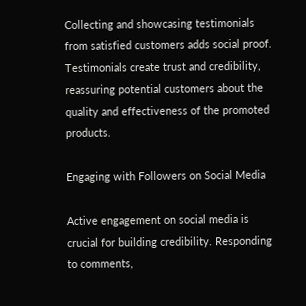Collecting and showcasing testimonials from satisfied customers adds social proof. Testimonials create trust and credibility, reassuring potential customers about the quality and effectiveness of the promoted products.

Engaging with Followers on Social Media

Active engagement on social media is crucial for building credibility. Responding to comments,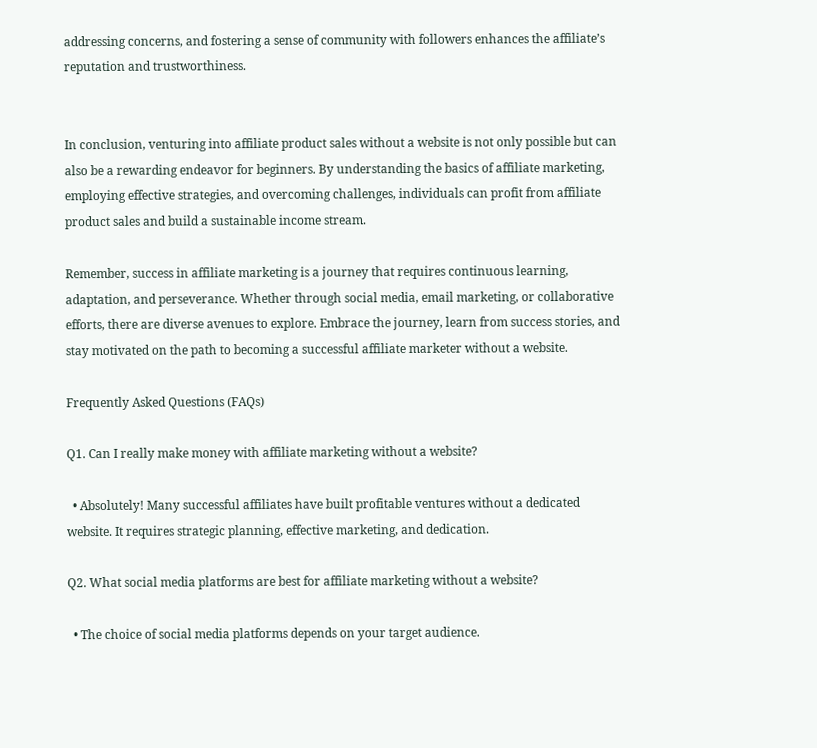addressing concerns, and fostering a sense of community with followers enhances the affiliate’s reputation and trustworthiness.


In conclusion, venturing into affiliate product sales without a website is not only possible but can also be a rewarding endeavor for beginners. By understanding the basics of affiliate marketing, employing effective strategies, and overcoming challenges, individuals can profit from affiliate product sales and build a sustainable income stream.

Remember, success in affiliate marketing is a journey that requires continuous learning, adaptation, and perseverance. Whether through social media, email marketing, or collaborative efforts, there are diverse avenues to explore. Embrace the journey, learn from success stories, and stay motivated on the path to becoming a successful affiliate marketer without a website.

Frequently Asked Questions (FAQs)

Q1. Can I really make money with affiliate marketing without a website?

  • Absolutely! Many successful affiliates have built profitable ventures without a dedicated website. It requires strategic planning, effective marketing, and dedication.

Q2. What social media platforms are best for affiliate marketing without a website?

  • The choice of social media platforms depends on your target audience.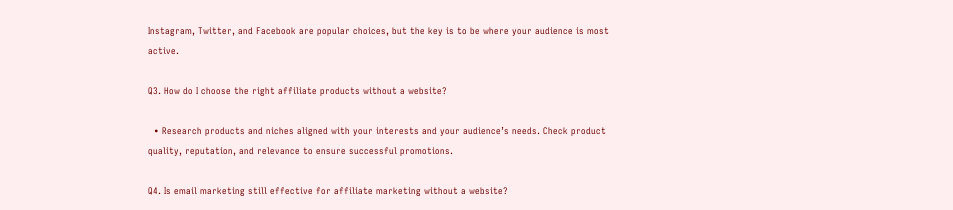Instagram, Twitter, and Facebook are popular choices, but the key is to be where your audience is most active.

Q3. How do I choose the right affiliate products without a website?

  • Research products and niches aligned with your interests and your audience’s needs. Check product quality, reputation, and relevance to ensure successful promotions.

Q4. Is email marketing still effective for affiliate marketing without a website?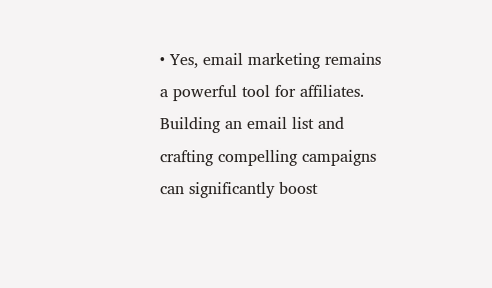• Yes, email marketing remains a powerful tool for affiliates. Building an email list and crafting compelling campaigns can significantly boost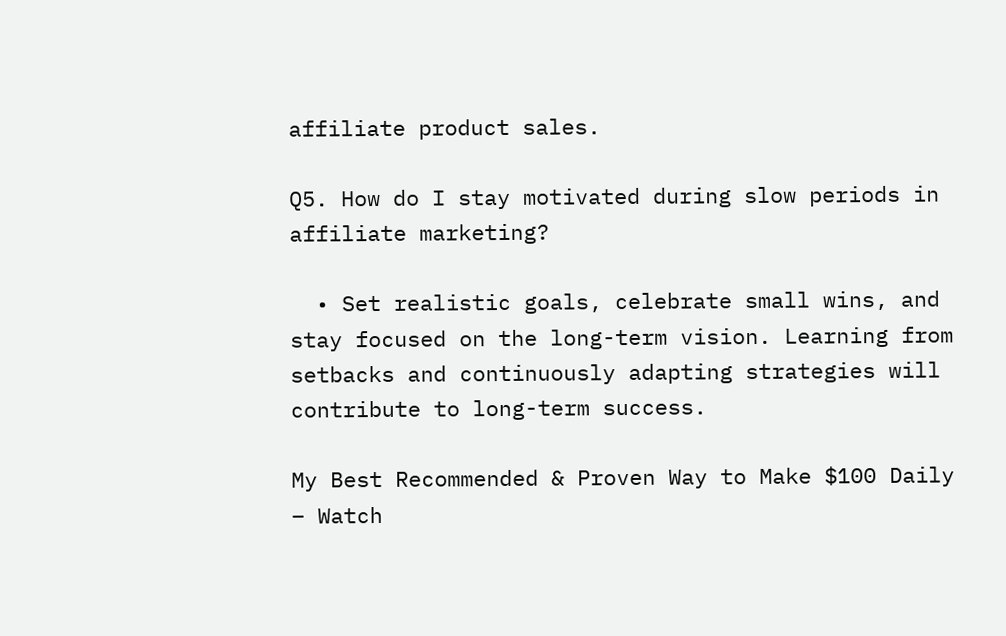affiliate product sales.

Q5. How do I stay motivated during slow periods in affiliate marketing?

  • Set realistic goals, celebrate small wins, and stay focused on the long-term vision. Learning from setbacks and continuously adapting strategies will contribute to long-term success.

My Best Recommended & Proven Way to Make $100 Daily – Watch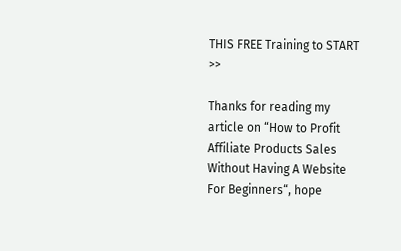THIS FREE Training to START >>

Thanks for reading my article on “How to Profit Affiliate Products Sales Without Having A Website For Beginners“, hope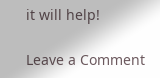it will help!

Leave a Comment